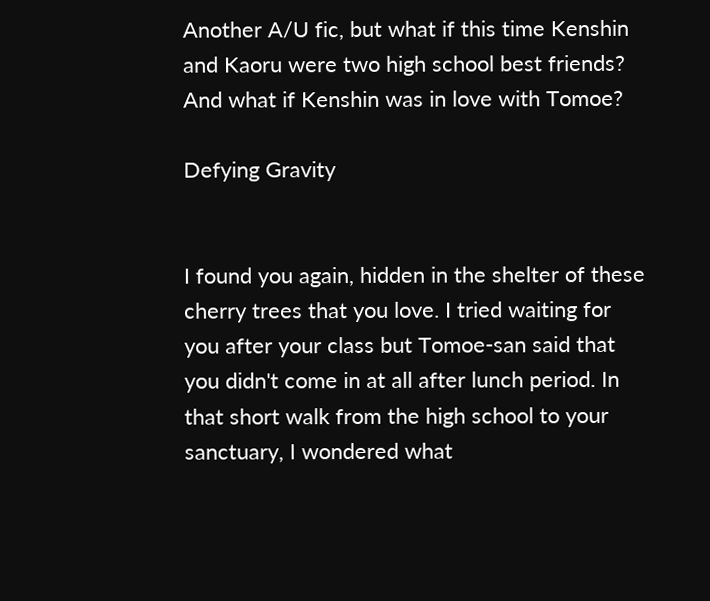Another A/U fic, but what if this time Kenshin and Kaoru were two high school best friends? And what if Kenshin was in love with Tomoe?

Defying Gravity


I found you again, hidden in the shelter of these cherry trees that you love. I tried waiting for you after your class but Tomoe-san said that you didn't come in at all after lunch period. In that short walk from the high school to your sanctuary, I wondered what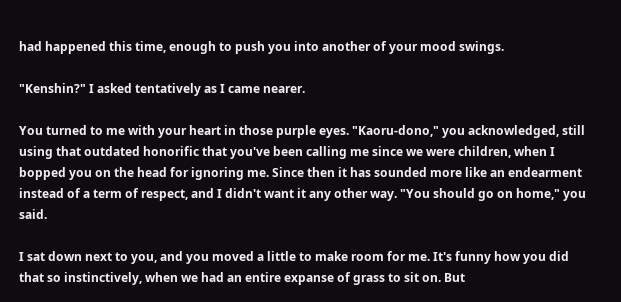had happened this time, enough to push you into another of your mood swings.

"Kenshin?" I asked tentatively as I came nearer.

You turned to me with your heart in those purple eyes. "Kaoru-dono," you acknowledged, still using that outdated honorific that you've been calling me since we were children, when I bopped you on the head for ignoring me. Since then it has sounded more like an endearment instead of a term of respect, and I didn't want it any other way. "You should go on home," you said.

I sat down next to you, and you moved a little to make room for me. It's funny how you did that so instinctively, when we had an entire expanse of grass to sit on. But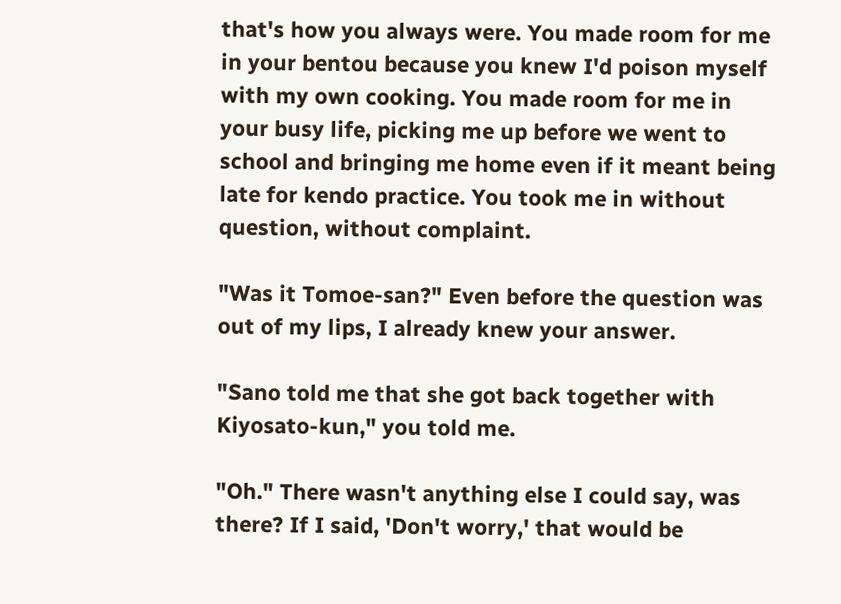that's how you always were. You made room for me in your bentou because you knew I'd poison myself with my own cooking. You made room for me in your busy life, picking me up before we went to school and bringing me home even if it meant being late for kendo practice. You took me in without question, without complaint.

"Was it Tomoe-san?" Even before the question was out of my lips, I already knew your answer.

"Sano told me that she got back together with Kiyosato-kun," you told me.

"Oh." There wasn't anything else I could say, was there? If I said, 'Don't worry,' that would be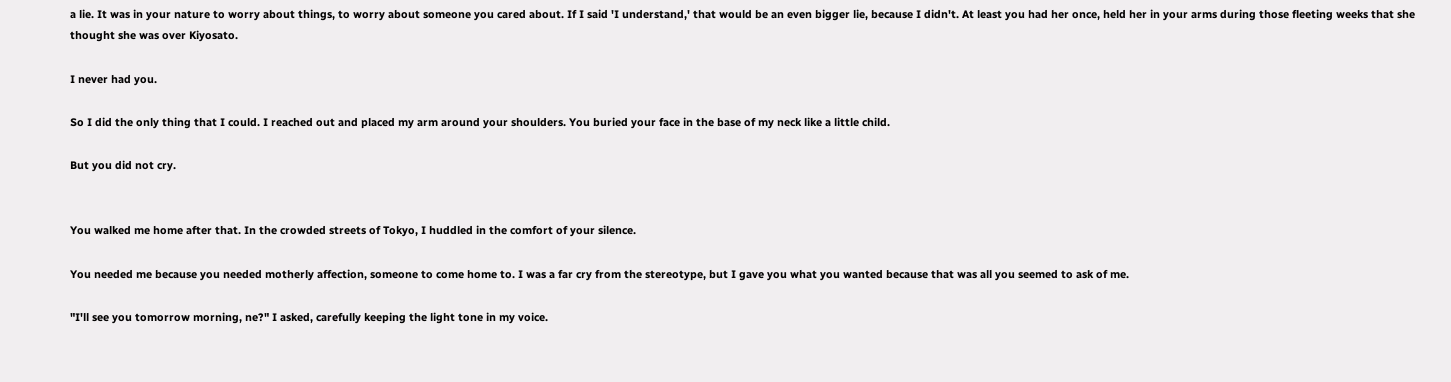a lie. It was in your nature to worry about things, to worry about someone you cared about. If I said 'I understand,' that would be an even bigger lie, because I didn't. At least you had her once, held her in your arms during those fleeting weeks that she thought she was over Kiyosato.

I never had you.

So I did the only thing that I could. I reached out and placed my arm around your shoulders. You buried your face in the base of my neck like a little child.

But you did not cry.


You walked me home after that. In the crowded streets of Tokyo, I huddled in the comfort of your silence.

You needed me because you needed motherly affection, someone to come home to. I was a far cry from the stereotype, but I gave you what you wanted because that was all you seemed to ask of me.

"I'll see you tomorrow morning, ne?" I asked, carefully keeping the light tone in my voice.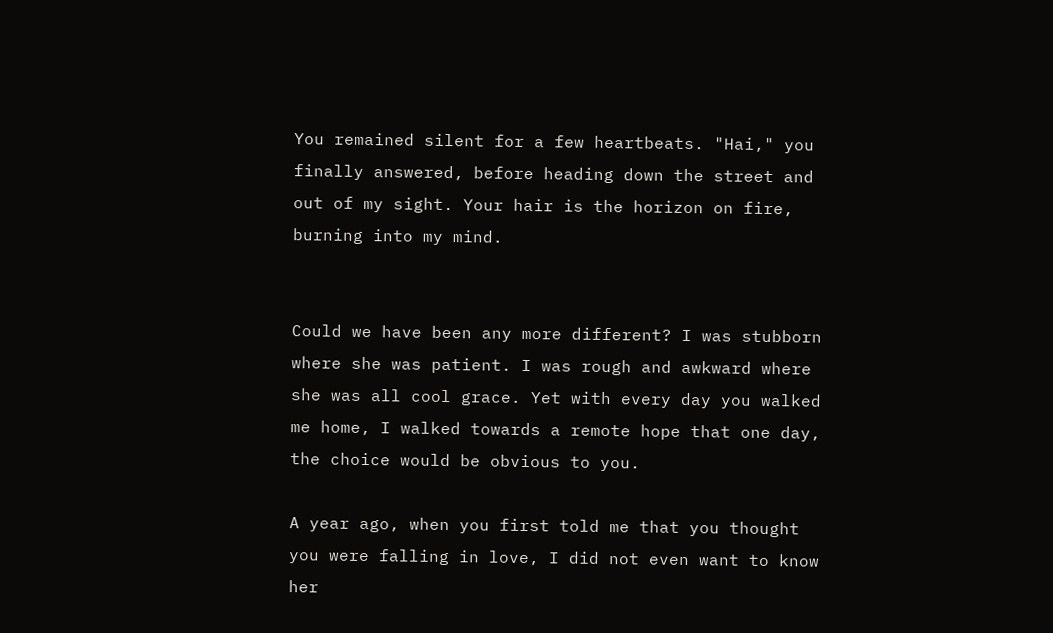You remained silent for a few heartbeats. "Hai," you finally answered, before heading down the street and out of my sight. Your hair is the horizon on fire, burning into my mind.


Could we have been any more different? I was stubborn where she was patient. I was rough and awkward where she was all cool grace. Yet with every day you walked me home, I walked towards a remote hope that one day, the choice would be obvious to you.

A year ago, when you first told me that you thought you were falling in love, I did not even want to know her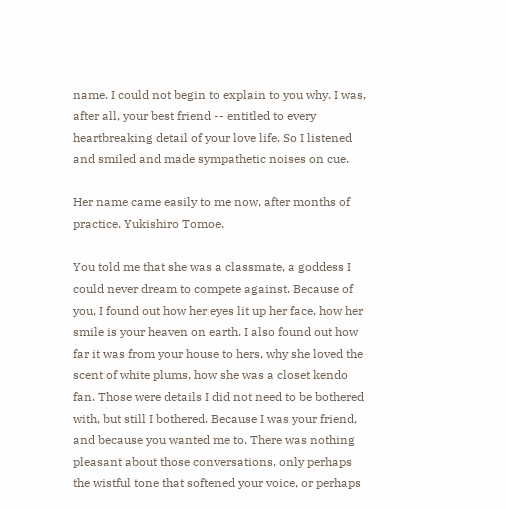name. I could not begin to explain to you why. I was, after all, your best friend -- entitled to every heartbreaking detail of your love life. So I listened and smiled and made sympathetic noises on cue.

Her name came easily to me now, after months of practice. Yukishiro Tomoe.

You told me that she was a classmate, a goddess I could never dream to compete against. Because of you, I found out how her eyes lit up her face, how her smile is your heaven on earth. I also found out how far it was from your house to hers, why she loved the scent of white plums, how she was a closet kendo fan. Those were details I did not need to be bothered with, but still I bothered. Because I was your friend, and because you wanted me to. There was nothing pleasant about those conversations, only perhaps the wistful tone that softened your voice, or perhaps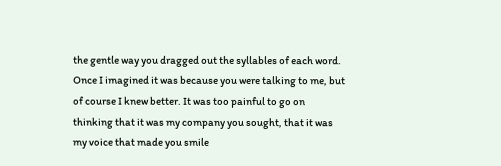the gentle way you dragged out the syllables of each word. Once I imagined it was because you were talking to me, but of course I knew better. It was too painful to go on thinking that it was my company you sought, that it was my voice that made you smile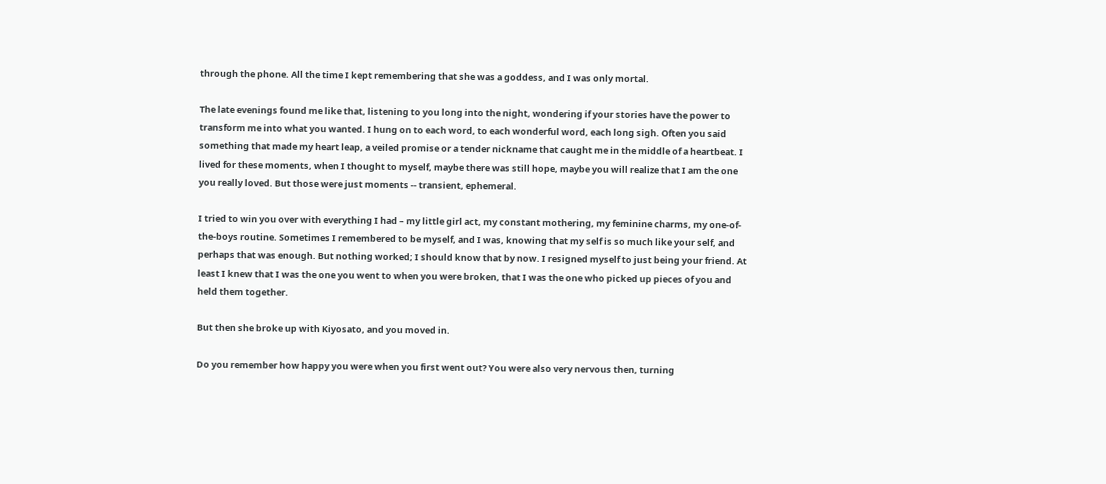through the phone. All the time I kept remembering that she was a goddess, and I was only mortal.

The late evenings found me like that, listening to you long into the night, wondering if your stories have the power to transform me into what you wanted. I hung on to each word, to each wonderful word, each long sigh. Often you said something that made my heart leap, a veiled promise or a tender nickname that caught me in the middle of a heartbeat. I lived for these moments, when I thought to myself, maybe there was still hope, maybe you will realize that I am the one you really loved. But those were just moments -- transient, ephemeral.

I tried to win you over with everything I had – my little girl act, my constant mothering, my feminine charms, my one-of-the-boys routine. Sometimes I remembered to be myself, and I was, knowing that my self is so much like your self, and perhaps that was enough. But nothing worked; I should know that by now. I resigned myself to just being your friend. At least I knew that I was the one you went to when you were broken, that I was the one who picked up pieces of you and held them together.

But then she broke up with Kiyosato, and you moved in.

Do you remember how happy you were when you first went out? You were also very nervous then, turning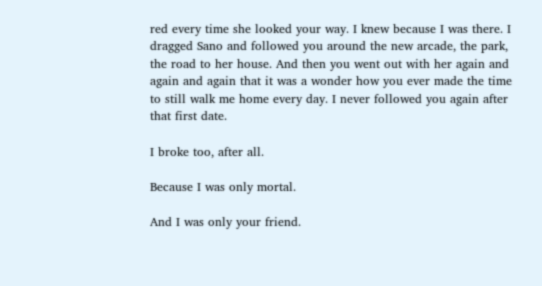red every time she looked your way. I knew because I was there. I dragged Sano and followed you around the new arcade, the park, the road to her house. And then you went out with her again and again and again that it was a wonder how you ever made the time to still walk me home every day. I never followed you again after that first date.

I broke too, after all.

Because I was only mortal.

And I was only your friend.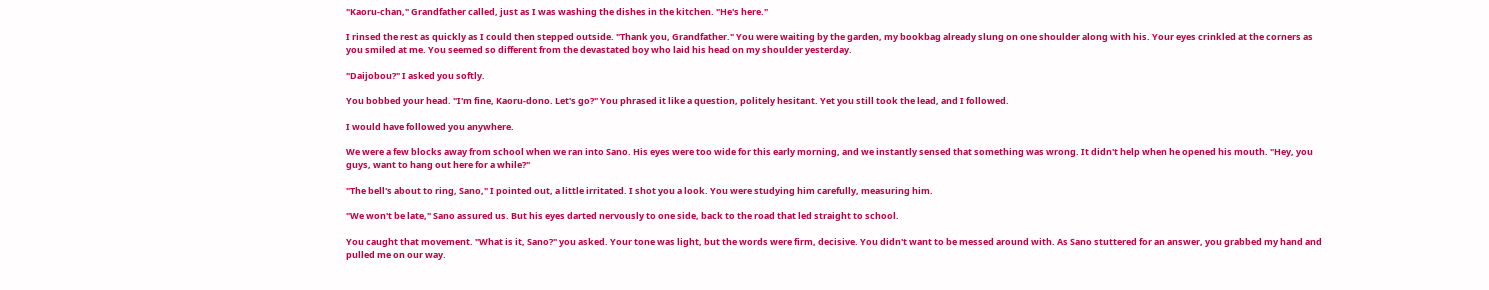"Kaoru-chan," Grandfather called, just as I was washing the dishes in the kitchen. "He's here."

I rinsed the rest as quickly as I could then stepped outside. "Thank you, Grandfather." You were waiting by the garden, my bookbag already slung on one shoulder along with his. Your eyes crinkled at the corners as you smiled at me. You seemed so different from the devastated boy who laid his head on my shoulder yesterday.

"Daijobou?" I asked you softly.

You bobbed your head. "I'm fine, Kaoru-dono. Let's go?" You phrased it like a question, politely hesitant. Yet you still took the lead, and I followed.

I would have followed you anywhere.

We were a few blocks away from school when we ran into Sano. His eyes were too wide for this early morning, and we instantly sensed that something was wrong. It didn't help when he opened his mouth. "Hey, you guys, want to hang out here for a while?"

"The bell's about to ring, Sano," I pointed out, a little irritated. I shot you a look. You were studying him carefully, measuring him.

"We won't be late," Sano assured us. But his eyes darted nervously to one side, back to the road that led straight to school.

You caught that movement. "What is it, Sano?" you asked. Your tone was light, but the words were firm, decisive. You didn't want to be messed around with. As Sano stuttered for an answer, you grabbed my hand and pulled me on our way.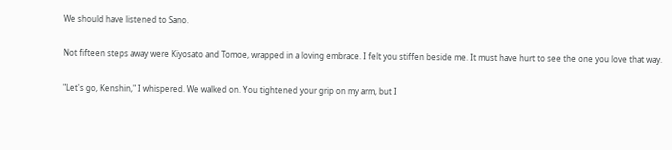We should have listened to Sano.

Not fifteen steps away were Kiyosato and Tomoe, wrapped in a loving embrace. I felt you stiffen beside me. It must have hurt to see the one you love that way.

"Let's go, Kenshin," I whispered. We walked on. You tightened your grip on my arm, but I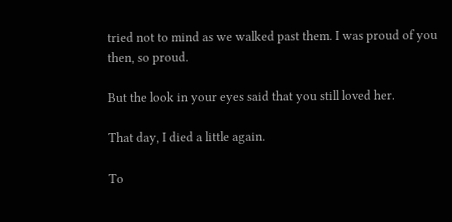tried not to mind as we walked past them. I was proud of you then, so proud.

But the look in your eyes said that you still loved her.

That day, I died a little again.

To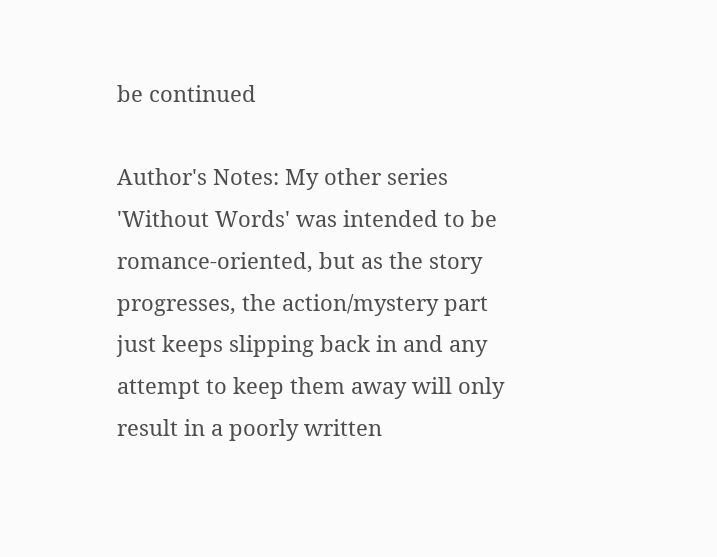be continued

Author's Notes: My other series 'Without Words' was intended to be romance-oriented, but as the story progresses, the action/mystery part just keeps slipping back in and any attempt to keep them away will only result in a poorly written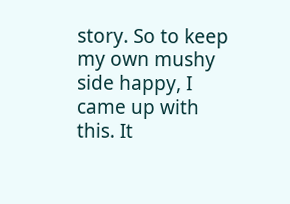story. So to keep my own mushy side happy, I came up with this. It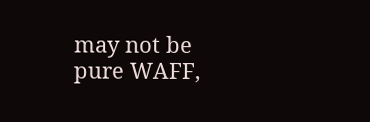may not be pure WAFF,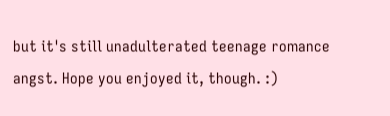but it's still unadulterated teenage romance angst. Hope you enjoyed it, though. :)